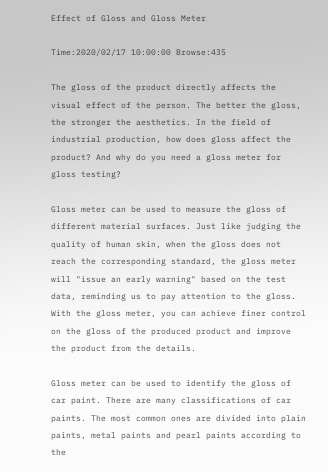Effect of Gloss and Gloss Meter

Time:2020/02/17 10:00:00 Browse:435

The gloss of the product directly affects the visual effect of the person. The better the gloss, the stronger the aesthetics. In the field of industrial production, how does gloss affect the product? And why do you need a gloss meter for gloss testing?

Gloss meter can be used to measure the gloss of different material surfaces. Just like judging the quality of human skin, when the gloss does not reach the corresponding standard, the gloss meter will "issue an early warning" based on the test data, reminding us to pay attention to the gloss. With the gloss meter, you can achieve finer control on the gloss of the produced product and improve the product from the details.

Gloss meter can be used to identify the gloss of car paint. There are many classifications of car paints. The most common ones are divided into plain paints, metal paints and pearl paints according to the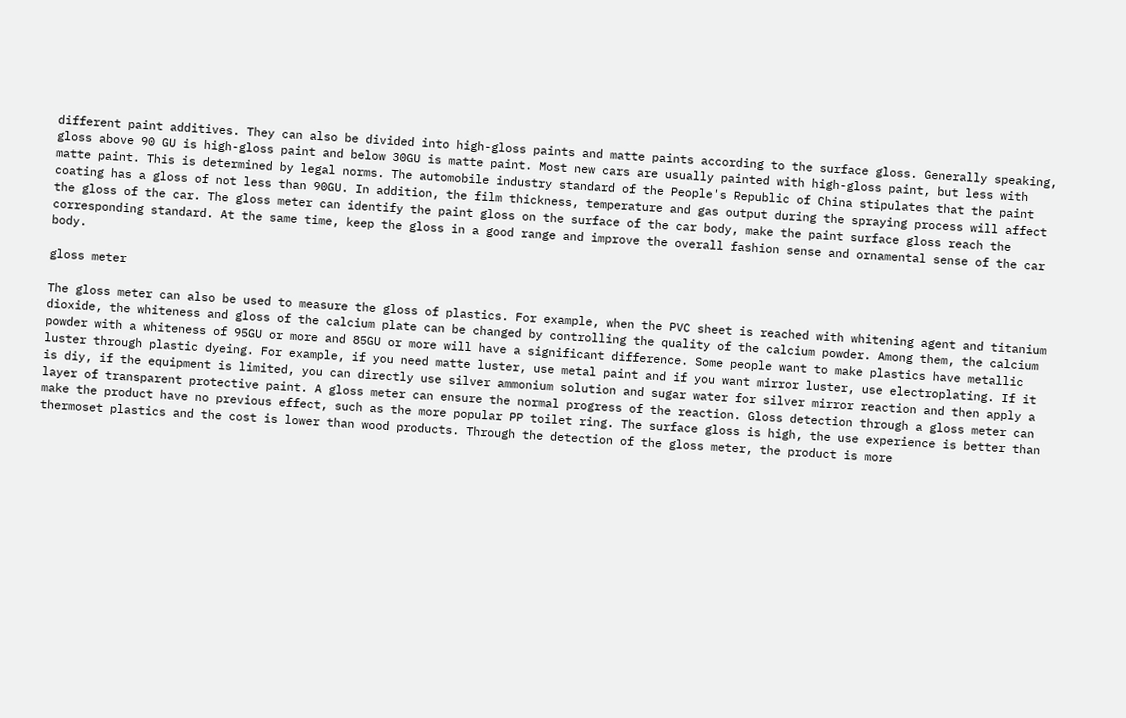different paint additives. They can also be divided into high-gloss paints and matte paints according to the surface gloss. Generally speaking, gloss above 90 GU is high-gloss paint and below 30GU is matte paint. Most new cars are usually painted with high-gloss paint, but less with matte paint. This is determined by legal norms. The automobile industry standard of the People's Republic of China stipulates that the paint coating has a gloss of not less than 90GU. In addition, the film thickness, temperature and gas output during the spraying process will affect the gloss of the car. The gloss meter can identify the paint gloss on the surface of the car body, make the paint surface gloss reach the corresponding standard. At the same time, keep the gloss in a good range and improve the overall fashion sense and ornamental sense of the car body.

gloss meter

The gloss meter can also be used to measure the gloss of plastics. For example, when the PVC sheet is reached with whitening agent and titanium dioxide, the whiteness and gloss of the calcium plate can be changed by controlling the quality of the calcium powder. Among them, the calcium powder with a whiteness of 95GU or more and 85GU or more will have a significant difference. Some people want to make plastics have metallic luster through plastic dyeing. For example, if you need matte luster, use metal paint and if you want mirror luster, use electroplating. If it is diy, if the equipment is limited, you can directly use silver ammonium solution and sugar water for silver mirror reaction and then apply a layer of transparent protective paint. A gloss meter can ensure the normal progress of the reaction. Gloss detection through a gloss meter can make the product have no previous effect, such as the more popular PP toilet ring. The surface gloss is high, the use experience is better than thermoset plastics and the cost is lower than wood products. Through the detection of the gloss meter, the product is more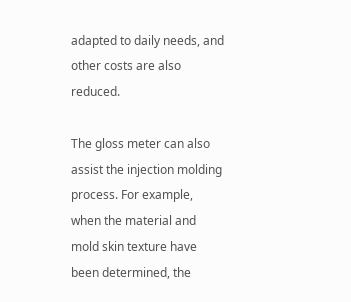adapted to daily needs, and other costs are also reduced.

The gloss meter can also assist the injection molding process. For example, when the material and mold skin texture have been determined, the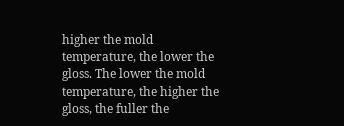higher the mold temperature, the lower the gloss. The lower the mold temperature, the higher the gloss, the fuller the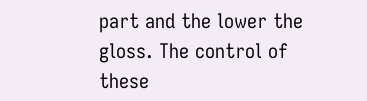part and the lower the gloss. The control of these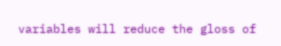variables will reduce the gloss of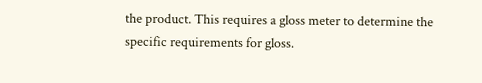the product. This requires a gloss meter to determine the specific requirements for gloss.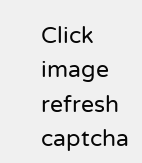Click image refresh captcha